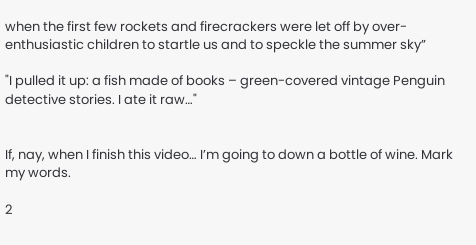when the first few rockets and firecrackers were let off by over-enthusiastic children to startle us and to speckle the summer sky”

"I pulled it up: a fish made of books – green-covered vintage Penguin detective stories. I ate it raw…"


If, nay, when I finish this video… I’m going to down a bottle of wine. Mark my words.

2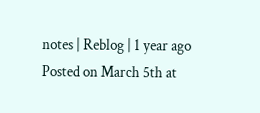notes | Reblog | 1 year ago
Posted on March 5th at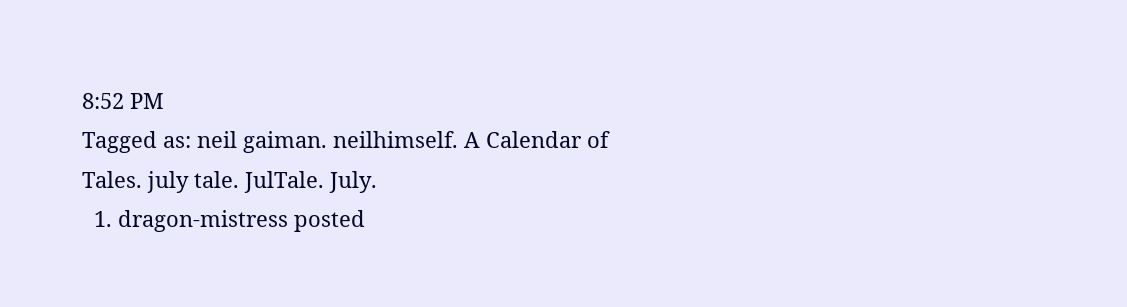8:52 PM
Tagged as: neil gaiman. neilhimself. A Calendar of Tales. july tale. JulTale. July.
  1. dragon-mistress posted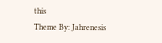this
Theme By: Jahrenesis